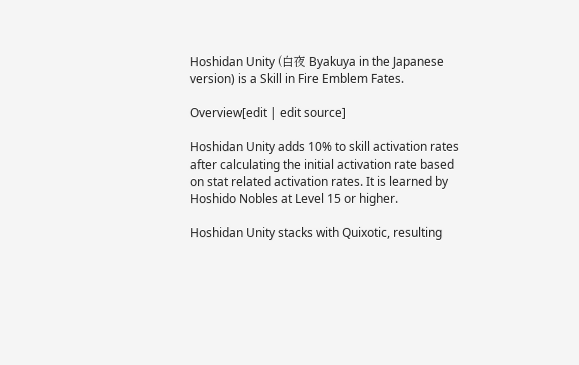Hoshidan Unity (白夜 Byakuya in the Japanese version) is a Skill in Fire Emblem Fates.

Overview[edit | edit source]

Hoshidan Unity adds 10% to skill activation rates after calculating the initial activation rate based on stat related activation rates. It is learned by Hoshido Nobles at Level 15 or higher.

Hoshidan Unity stacks with Quixotic, resulting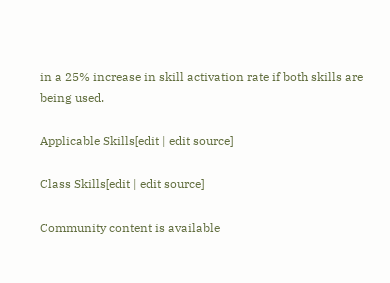in a 25% increase in skill activation rate if both skills are being used.

Applicable Skills[edit | edit source]

Class Skills[edit | edit source]

Community content is available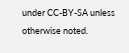under CC-BY-SA unless otherwise noted.